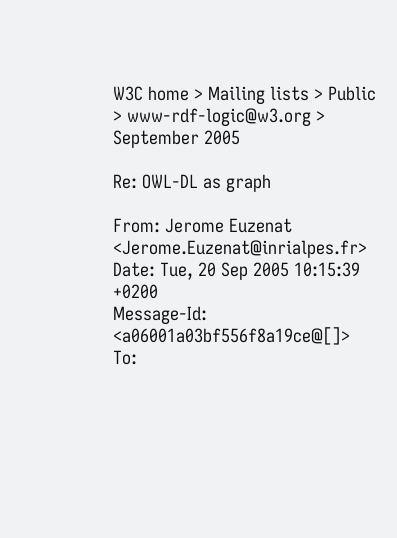W3C home > Mailing lists > Public > www-rdf-logic@w3.org > September 2005

Re: OWL-DL as graph

From: Jerome Euzenat <Jerome.Euzenat@inrialpes.fr>
Date: Tue, 20 Sep 2005 10:15:39 +0200
Message-Id: <a06001a03bf556f8a19ce@[]>
To: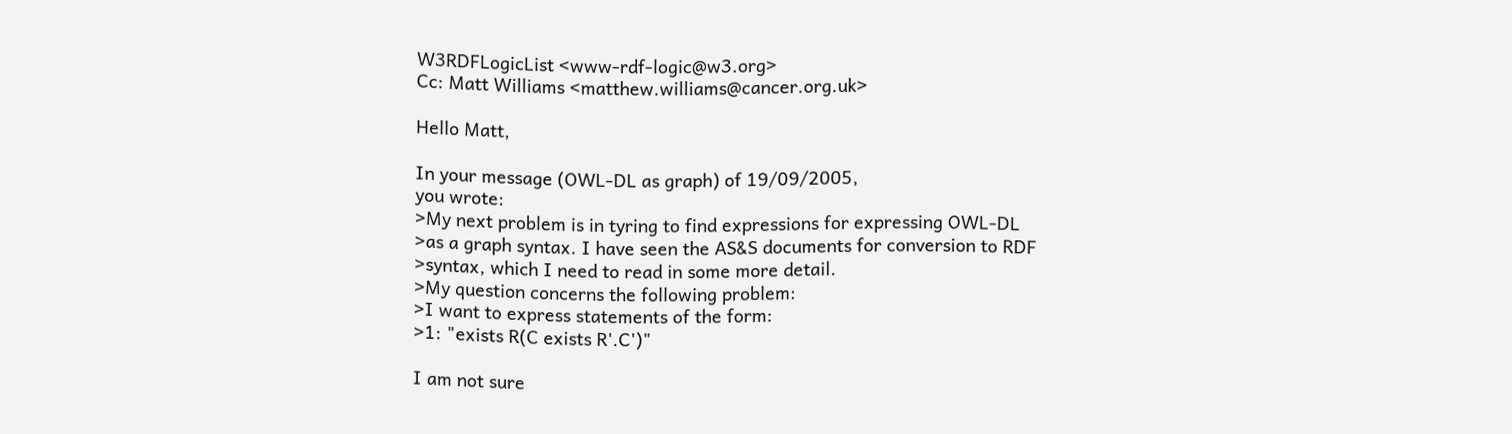W3RDFLogicList <www-rdf-logic@w3.org>
Cc: Matt Williams <matthew.williams@cancer.org.uk>

Hello Matt,

In your message (OWL-DL as graph) of 19/09/2005,
you wrote:
>My next problem is in tyring to find expressions for expressing OWL-DL
>as a graph syntax. I have seen the AS&S documents for conversion to RDF
>syntax, which I need to read in some more detail.
>My question concerns the following problem:
>I want to express statements of the form:
>1: "exists R(C exists R'.C')"

I am not sure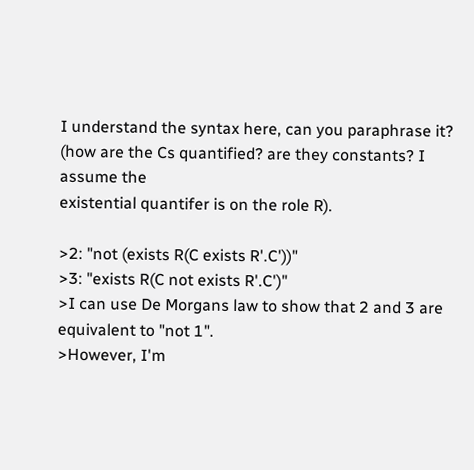I understand the syntax here, can you paraphrase it?
(how are the Cs quantified? are they constants? I assume the
existential quantifer is on the role R).

>2: "not (exists R(C exists R'.C'))"
>3: "exists R(C not exists R'.C')"
>I can use De Morgans law to show that 2 and 3 are equivalent to "not 1".
>However, I'm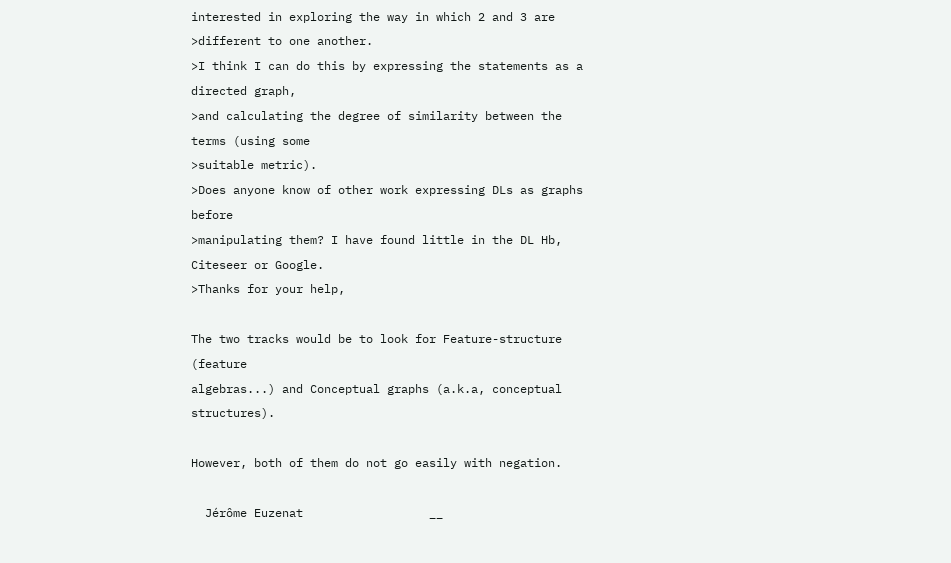interested in exploring the way in which 2 and 3 are
>different to one another.
>I think I can do this by expressing the statements as a directed graph,
>and calculating the degree of similarity between the terms (using some
>suitable metric).
>Does anyone know of other work expressing DLs as graphs before
>manipulating them? I have found little in the DL Hb, Citeseer or Google.
>Thanks for your help,

The two tracks would be to look for Feature-structure (feature
algebras...) and Conceptual graphs (a.k.a, conceptual structures).

However, both of them do not go easily with negation.

  Jérôme Euzenat                  __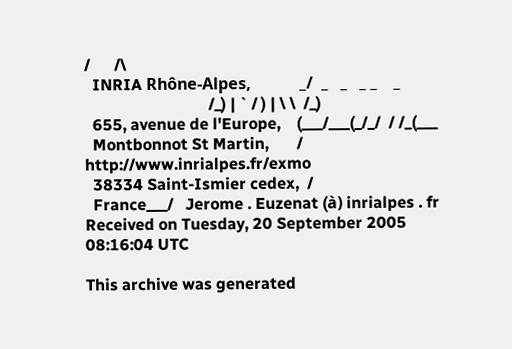/      /\
  INRIA Rhône-Alpes,            _/  _   _   _ _    _
                               /_) | ` / ) | \ \  /_)
  655, avenue de l'Europe,    (___/___(_/_/  / /_(___
  Montbonnot St Martin,       /        http://www.inrialpes.fr/exmo
  38334 Saint-Ismier cedex,  /
  France___/   Jerome . Euzenat (à) inrialpes . fr
Received on Tuesday, 20 September 2005 08:16:04 UTC

This archive was generated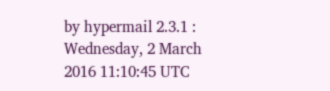by hypermail 2.3.1 : Wednesday, 2 March 2016 11:10:45 UTC